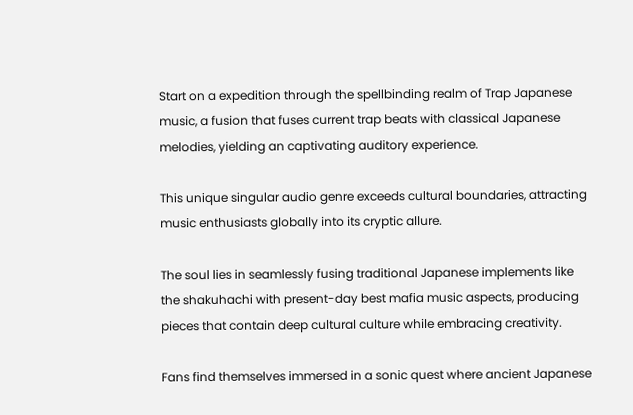Start on a expedition through the spellbinding realm of Trap Japanese music, a fusion that fuses current trap beats with classical Japanese melodies, yielding an captivating auditory experience.

This unique singular audio genre exceeds cultural boundaries, attracting music enthusiasts globally into its cryptic allure.

The soul lies in seamlessly fusing traditional Japanese implements like the shakuhachi with present-day best mafia music aspects, producing pieces that contain deep cultural culture while embracing creativity.

Fans find themselves immersed in a sonic quest where ancient Japanese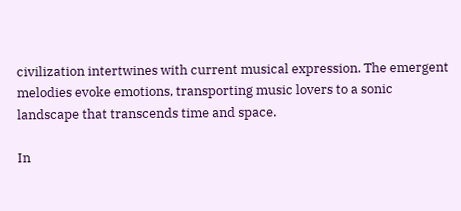civilization intertwines with current musical expression. The emergent melodies evoke emotions, transporting music lovers to a sonic landscape that transcends time and space.

In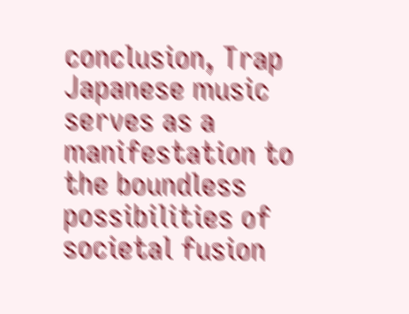conclusion, Trap Japanese music serves as a manifestation to the boundless possibilities of societal fusion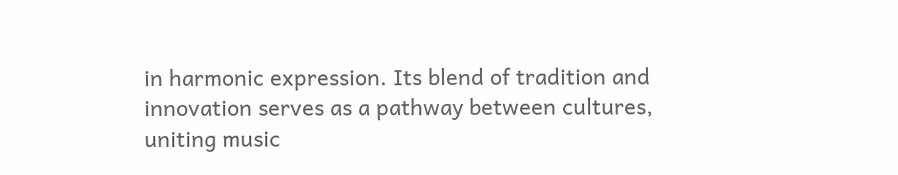in harmonic expression. Its blend of tradition and innovation serves as a pathway between cultures, uniting music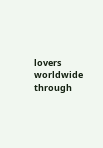lovers worldwide through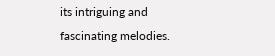its intriguing and fascinating melodies.